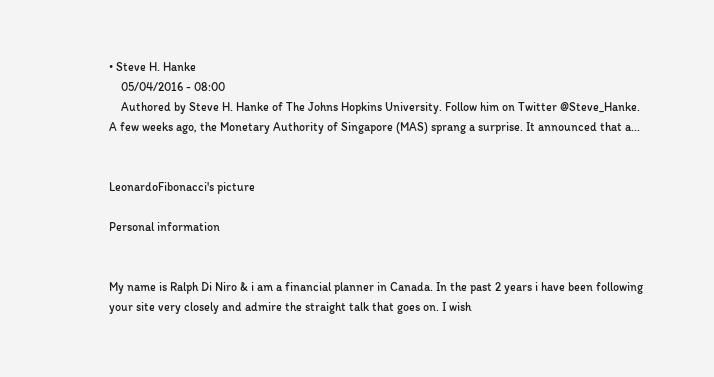• Steve H. Hanke
    05/04/2016 - 08:00
    Authored by Steve H. Hanke of The Johns Hopkins University. Follow him on Twitter @Steve_Hanke. A few weeks ago, the Monetary Authority of Singapore (MAS) sprang a surprise. It announced that a...


LeonardoFibonacci's picture

Personal information


My name is Ralph Di Niro & i am a financial planner in Canada. In the past 2 years i have been following your site very closely and admire the straight talk that goes on. I wish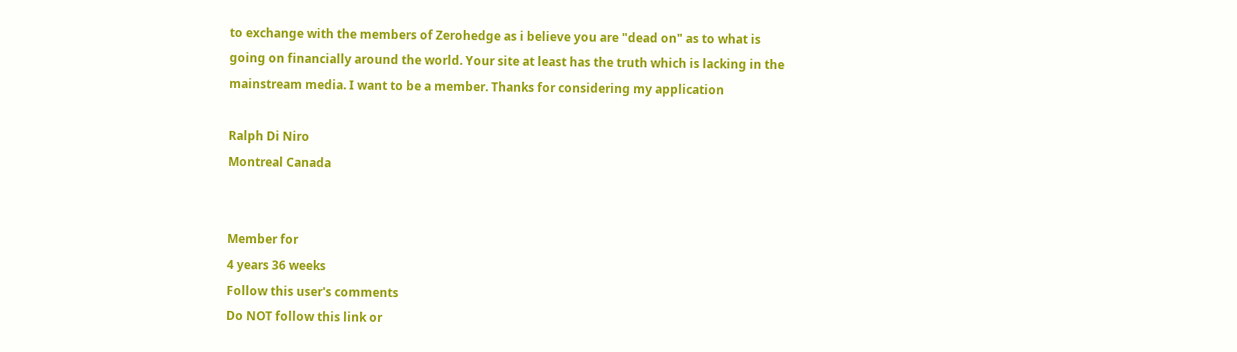to exchange with the members of Zerohedge as i believe you are "dead on" as to what is going on financially around the world. Your site at least has the truth which is lacking in the mainstream media. I want to be a member. Thanks for considering my application

Ralph Di Niro
Montreal Canada


Member for
4 years 36 weeks
Follow this user's comments
Do NOT follow this link or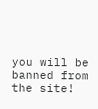you will be banned from the site!